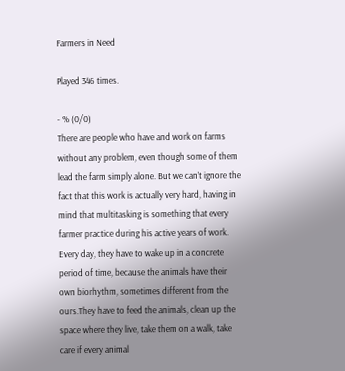Farmers in Need

Played 346 times.

- % (0/0)
There are people who have and work on farms without any problem, even though some of them lead the farm simply alone. But we can’t ignore the fact that this work is actually very hard, having in mind that multitasking is something that every farmer practice during his active years of work. Every day, they have to wake up in a concrete period of time, because the animals have their own biorhythm, sometimes different from the ours.They have to feed the animals, clean up the space where they live, take them on a walk, take care if every animal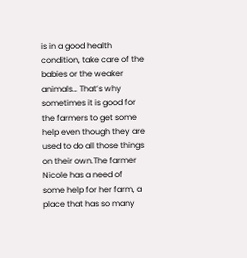is in a good health condition, take care of the babies or the weaker animals… That’s why sometimes it is good for the farmers to get some help even though they are used to do all those things on their own.The farmer Nicole has a need of some help for her farm, a place that has so many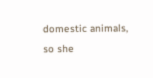domestic animals, so she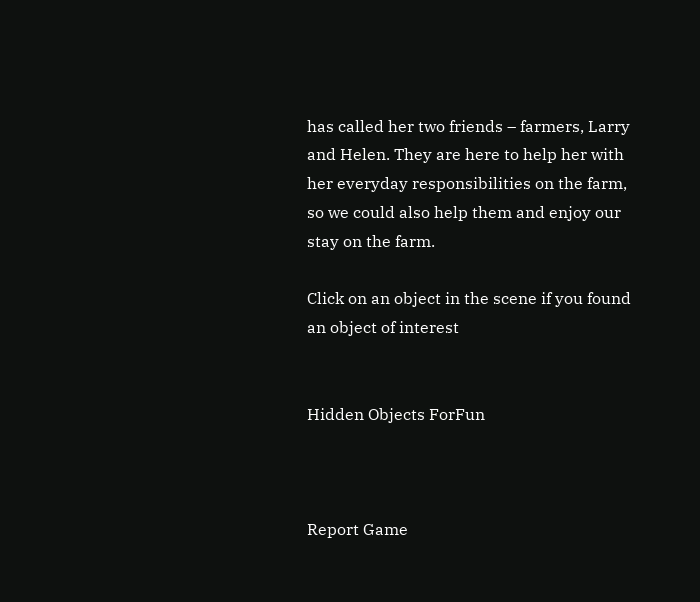has called her two friends – farmers, Larry and Helen. They are here to help her with her everyday responsibilities on the farm, so we could also help them and enjoy our stay on the farm.

Click on an object in the scene if you found an object of interest


Hidden Objects ForFun



Report Game